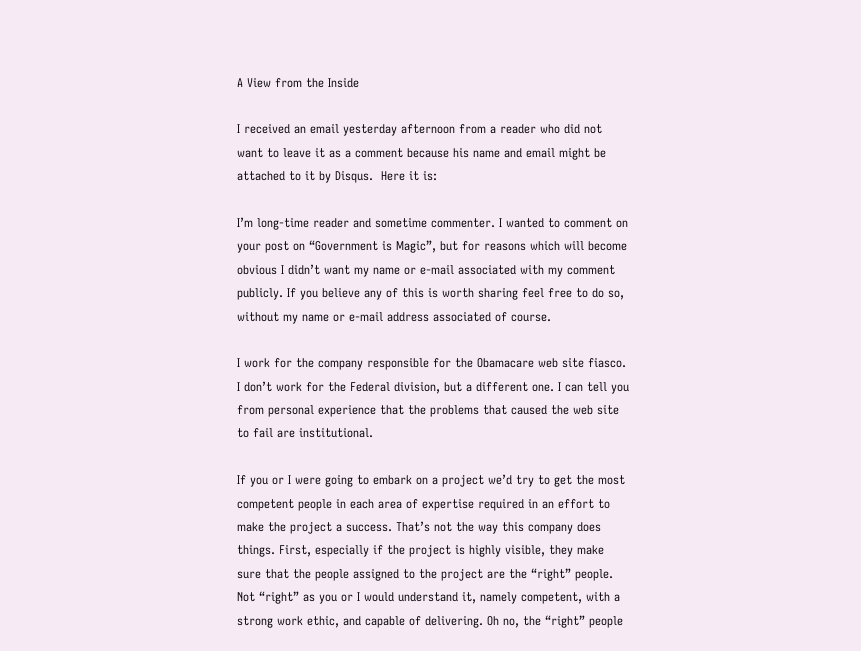A View from the Inside

I received an email yesterday afternoon from a reader who did not want to leave it as a comment because his name and email might be attached to it by Disqus.  Here it is:

I’m long-time reader and sometime commenter. I wanted to comment on your post on “Government is Magic”, but for reasons which will become obvious I didn’t want my name or e-mail associated with my comment publicly. If you believe any of this is worth sharing feel free to do so, without my name or e-mail address associated of course.

I work for the company responsible for the Obamacare web site fiasco. I don’t work for the Federal division, but a different one. I can tell you from personal experience that the problems that caused the web site to fail are institutional.

If you or I were going to embark on a project we’d try to get the most competent people in each area of expertise required in an effort to make the project a success. That’s not the way this company does things. First, especially if the project is highly visible, they make sure that the people assigned to the project are the “right” people. Not “right” as you or I would understand it, namely competent, with a strong work ethic, and capable of delivering. Oh no, the “right” people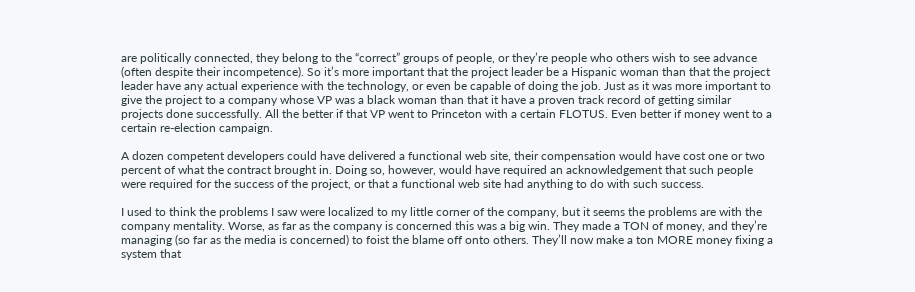are politically connected, they belong to the “correct” groups of people, or they’re people who others wish to see advance (often despite their incompetence). So it’s more important that the project leader be a Hispanic woman than that the project leader have any actual experience with the technology, or even be capable of doing the job. Just as it was more important to give the project to a company whose VP was a black woman than that it have a proven track record of getting similar projects done successfully. All the better if that VP went to Princeton with a certain FLOTUS. Even better if money went to a certain re-election campaign.

A dozen competent developers could have delivered a functional web site, their compensation would have cost one or two percent of what the contract brought in. Doing so, however, would have required an acknowledgement that such people were required for the success of the project, or that a functional web site had anything to do with such success.

I used to think the problems I saw were localized to my little corner of the company, but it seems the problems are with the company mentality. Worse, as far as the company is concerned this was a big win. They made a TON of money, and they’re managing (so far as the media is concerned) to foist the blame off onto others. They’ll now make a ton MORE money fixing a system that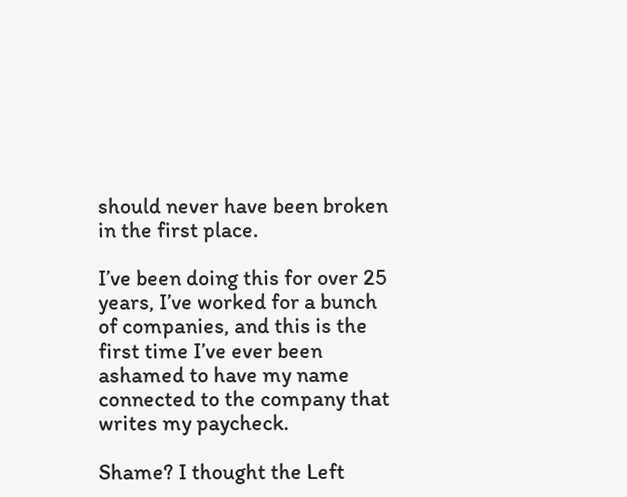should never have been broken in the first place.

I’ve been doing this for over 25 years, I’ve worked for a bunch of companies, and this is the first time I’ve ever been ashamed to have my name connected to the company that writes my paycheck.

Shame? I thought the Left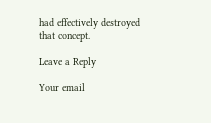had effectively destroyed that concept.

Leave a Reply

Your email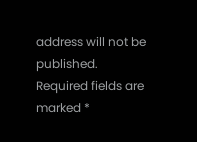address will not be published. Required fields are marked *